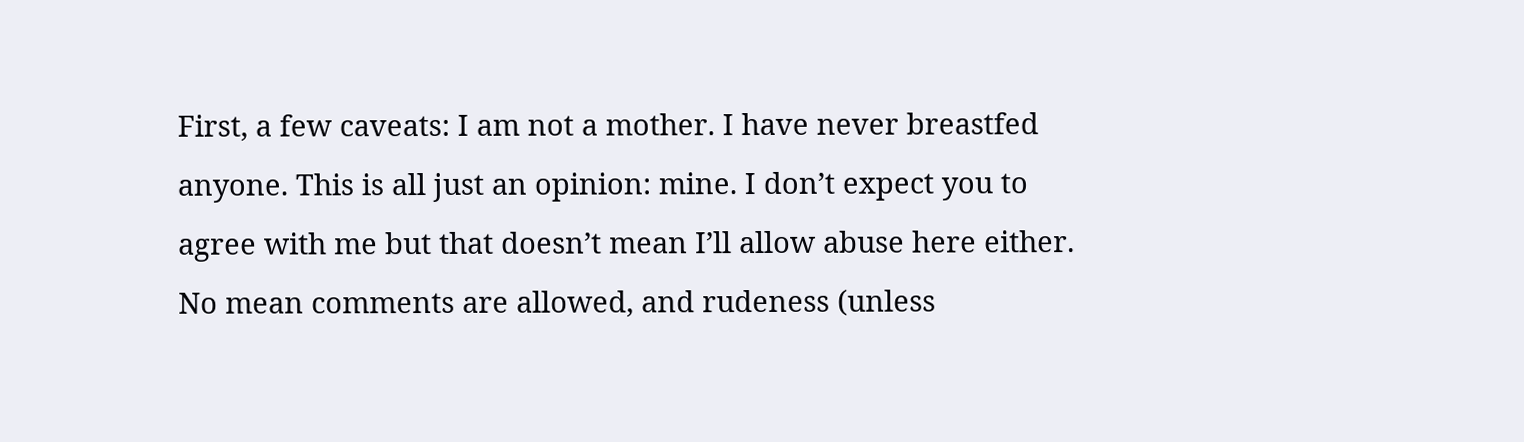First, a few caveats: I am not a mother. I have never breastfed anyone. This is all just an opinion: mine. I don’t expect you to agree with me but that doesn’t mean I’ll allow abuse here either. No mean comments are allowed, and rudeness (unless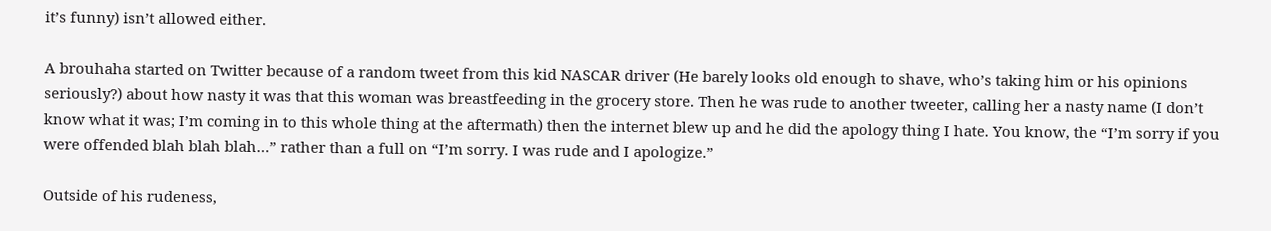it’s funny) isn’t allowed either.

A brouhaha started on Twitter because of a random tweet from this kid NASCAR driver (He barely looks old enough to shave, who’s taking him or his opinions seriously?) about how nasty it was that this woman was breastfeeding in the grocery store. Then he was rude to another tweeter, calling her a nasty name (I don’t know what it was; I’m coming in to this whole thing at the aftermath) then the internet blew up and he did the apology thing I hate. You know, the “I’m sorry if you were offended blah blah blah…” rather than a full on “I’m sorry. I was rude and I apologize.”

Outside of his rudeness,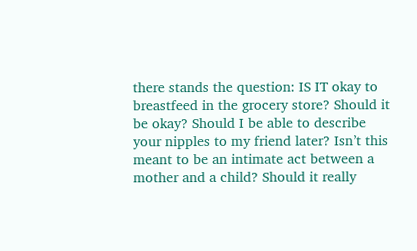there stands the question: IS IT okay to breastfeed in the grocery store? Should it be okay? Should I be able to describe your nipples to my friend later? Isn’t this meant to be an intimate act between a mother and a child? Should it really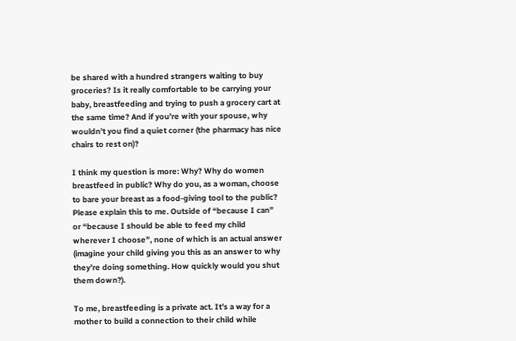be shared with a hundred strangers waiting to buy groceries? Is it really comfortable to be carrying your baby, breastfeeding and trying to push a grocery cart at the same time? And if you’re with your spouse, why wouldn’t you find a quiet corner (the pharmacy has nice chairs to rest on)?

I think my question is more: Why? Why do women breastfeed in public? Why do you, as a woman, choose to bare your breast as a food-giving tool to the public? Please explain this to me. Outside of “because I can” or “because I should be able to feed my child wherever I choose”, none of which is an actual answer (imagine your child giving you this as an answer to why they’re doing something. How quickly would you shut them down?).

To me, breastfeeding is a private act. It’s a way for a mother to build a connection to their child while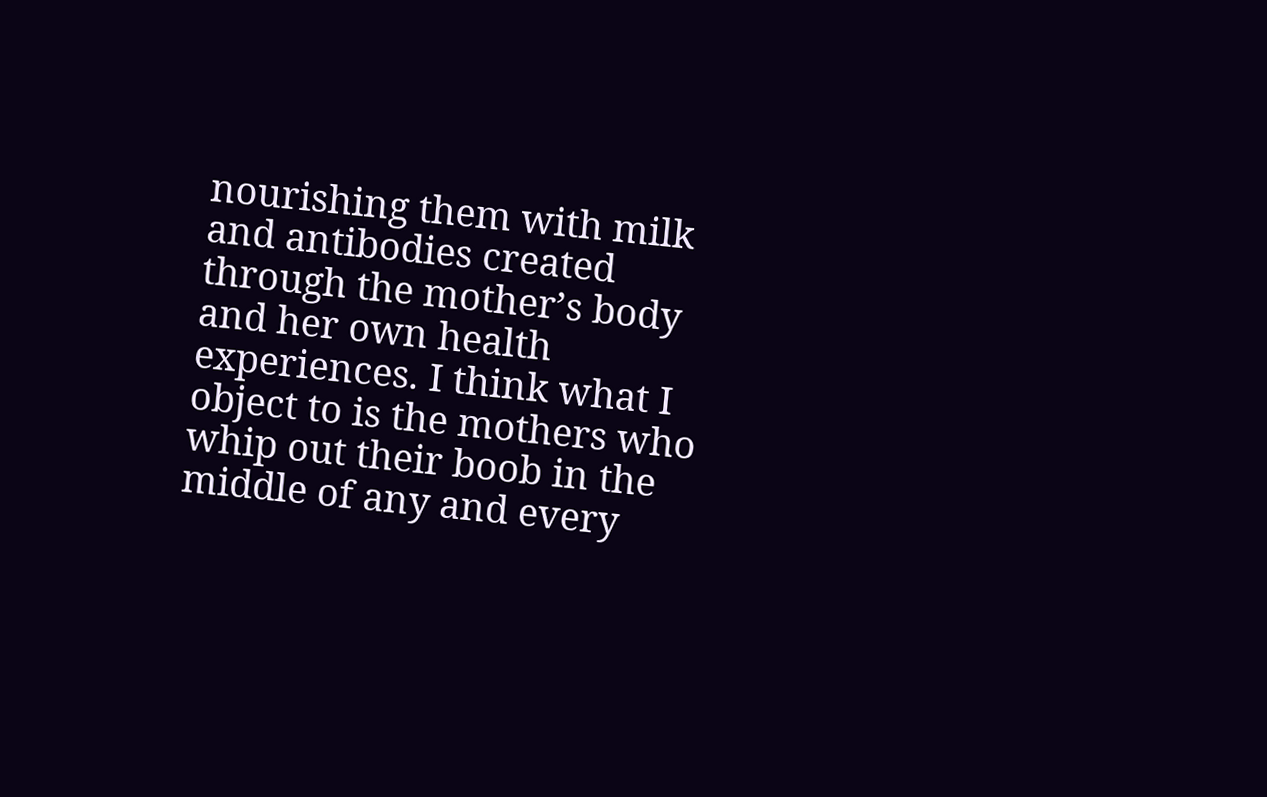nourishing them with milk and antibodies created through the mother’s body and her own health experiences. I think what I object to is the mothers who whip out their boob in the middle of any and every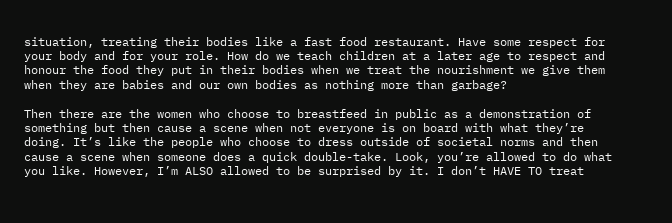situation, treating their bodies like a fast food restaurant. Have some respect for your body and for your role. How do we teach children at a later age to respect and honour the food they put in their bodies when we treat the nourishment we give them when they are babies and our own bodies as nothing more than garbage?

Then there are the women who choose to breastfeed in public as a demonstration of something but then cause a scene when not everyone is on board with what they’re doing. It’s like the people who choose to dress outside of societal norms and then cause a scene when someone does a quick double-take. Look, you’re allowed to do what you like. However, I’m ALSO allowed to be surprised by it. I don’t HAVE TO treat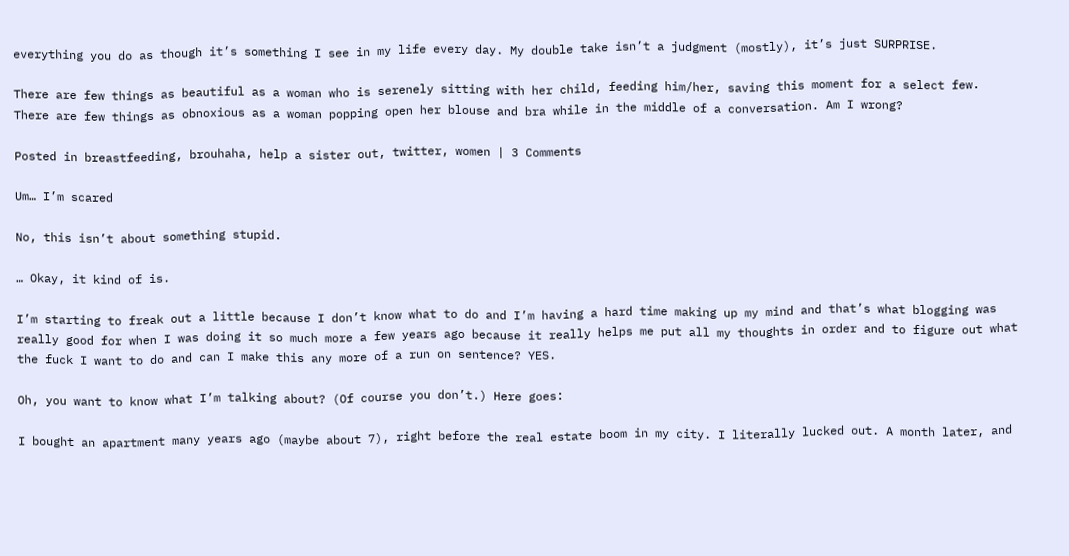everything you do as though it’s something I see in my life every day. My double take isn’t a judgment (mostly), it’s just SURPRISE.

There are few things as beautiful as a woman who is serenely sitting with her child, feeding him/her, saving this moment for a select few. There are few things as obnoxious as a woman popping open her blouse and bra while in the middle of a conversation. Am I wrong?

Posted in breastfeeding, brouhaha, help a sister out, twitter, women | 3 Comments

Um… I’m scared

No, this isn’t about something stupid.

… Okay, it kind of is.

I’m starting to freak out a little because I don’t know what to do and I’m having a hard time making up my mind and that’s what blogging was really good for when I was doing it so much more a few years ago because it really helps me put all my thoughts in order and to figure out what the fuck I want to do and can I make this any more of a run on sentence? YES.

Oh, you want to know what I’m talking about? (Of course you don’t.) Here goes:

I bought an apartment many years ago (maybe about 7), right before the real estate boom in my city. I literally lucked out. A month later, and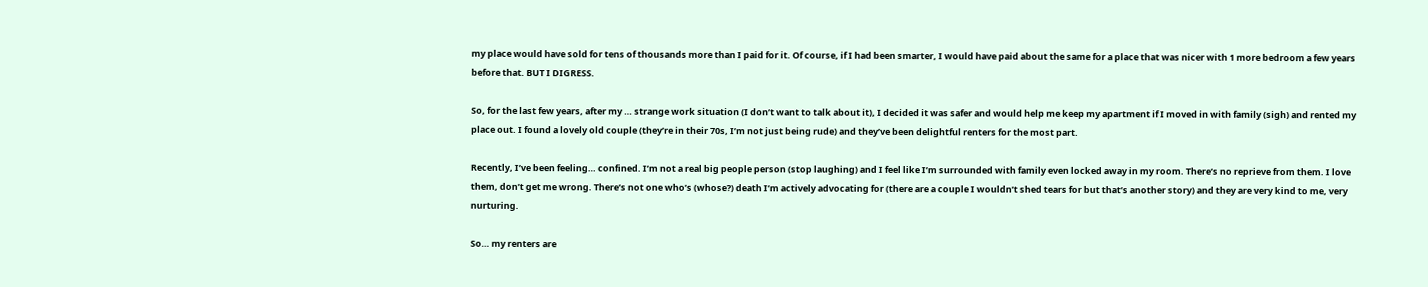my place would have sold for tens of thousands more than I paid for it. Of course, if I had been smarter, I would have paid about the same for a place that was nicer with 1 more bedroom a few years before that. BUT I DIGRESS.

So, for the last few years, after my … strange work situation (I don’t want to talk about it), I decided it was safer and would help me keep my apartment if I moved in with family (sigh) and rented my place out. I found a lovely old couple (they’re in their 70s, I’m not just being rude) and they’ve been delightful renters for the most part.

Recently, I’ve been feeling… confined. I’m not a real big people person (stop laughing) and I feel like I’m surrounded with family even locked away in my room. There’s no reprieve from them. I love them, don’t get me wrong. There’s not one who’s (whose?) death I’m actively advocating for (there are a couple I wouldn’t shed tears for but that’s another story) and they are very kind to me, very nurturing.

So… my renters are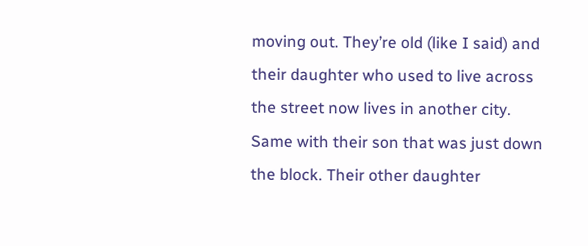moving out. They’re old (like I said) and their daughter who used to live across the street now lives in another city. Same with their son that was just down the block. Their other daughter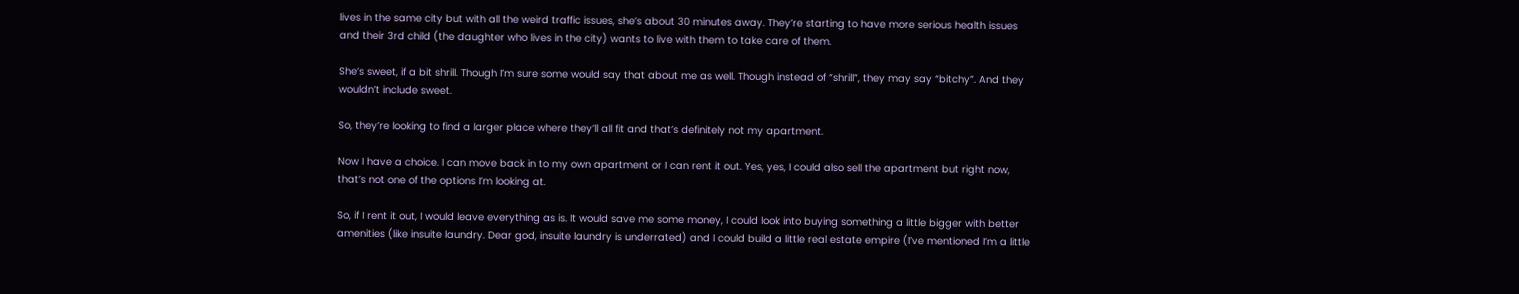lives in the same city but with all the weird traffic issues, she’s about 30 minutes away. They’re starting to have more serious health issues and their 3rd child (the daughter who lives in the city) wants to live with them to take care of them.

She’s sweet, if a bit shrill. Though I’m sure some would say that about me as well. Though instead of “shrill”, they may say “bitchy”. And they wouldn’t include sweet.

So, they’re looking to find a larger place where they’ll all fit and that’s definitely not my apartment.

Now I have a choice. I can move back in to my own apartment or I can rent it out. Yes, yes, I could also sell the apartment but right now, that’s not one of the options I’m looking at.

So, if I rent it out, I would leave everything as is. It would save me some money, I could look into buying something a little bigger with better amenities (like insuite laundry. Dear god, insuite laundry is underrated) and I could build a little real estate empire (I’ve mentioned I’m a little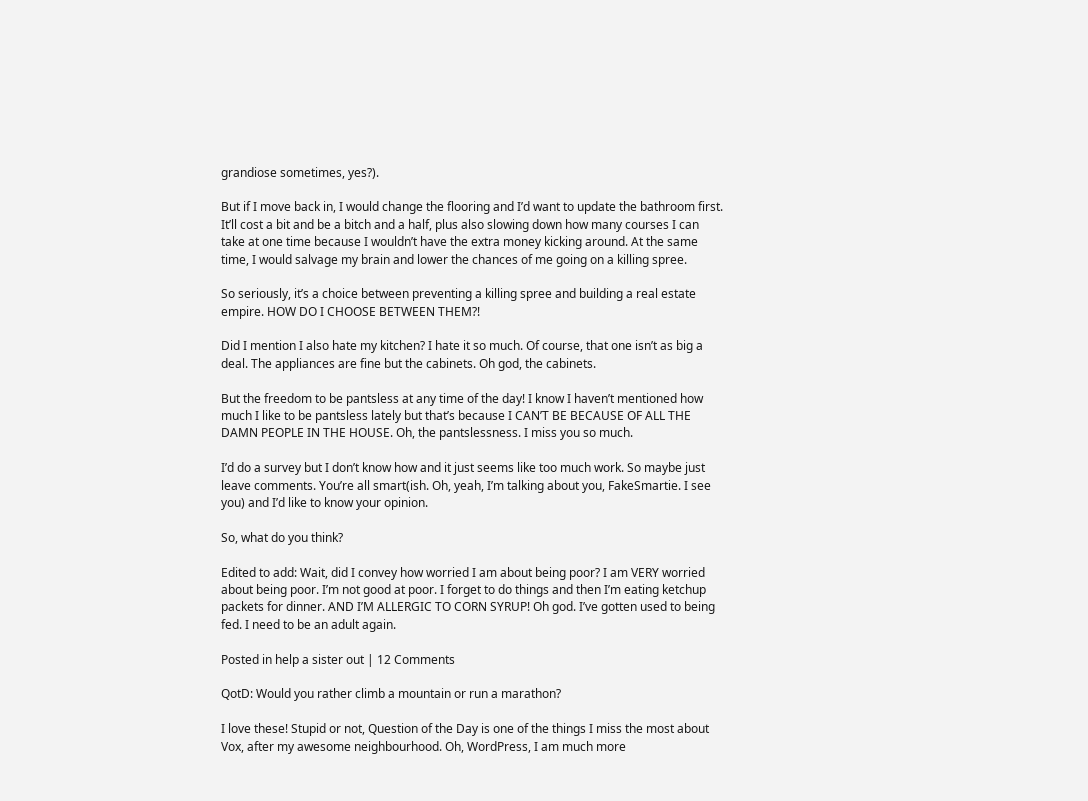grandiose sometimes, yes?).

But if I move back in, I would change the flooring and I’d want to update the bathroom first. It’ll cost a bit and be a bitch and a half, plus also slowing down how many courses I can take at one time because I wouldn’t have the extra money kicking around. At the same time, I would salvage my brain and lower the chances of me going on a killing spree.

So seriously, it’s a choice between preventing a killing spree and building a real estate empire. HOW DO I CHOOSE BETWEEN THEM?!

Did I mention I also hate my kitchen? I hate it so much. Of course, that one isn’t as big a deal. The appliances are fine but the cabinets. Oh god, the cabinets.

But the freedom to be pantsless at any time of the day! I know I haven’t mentioned how much I like to be pantsless lately but that’s because I CAN’T BE BECAUSE OF ALL THE DAMN PEOPLE IN THE HOUSE. Oh, the pantslessness. I miss you so much.

I’d do a survey but I don’t know how and it just seems like too much work. So maybe just leave comments. You’re all smart(ish. Oh, yeah, I’m talking about you, FakeSmartie. I see you) and I’d like to know your opinion.

So, what do you think?

Edited to add: Wait, did I convey how worried I am about being poor? I am VERY worried about being poor. I’m not good at poor. I forget to do things and then I’m eating ketchup packets for dinner. AND I’M ALLERGIC TO CORN SYRUP! Oh god. I’ve gotten used to being fed. I need to be an adult again.

Posted in help a sister out | 12 Comments

QotD: Would you rather climb a mountain or run a marathon?

I love these! Stupid or not, Question of the Day is one of the things I miss the most about Vox, after my awesome neighbourhood. Oh, WordPress, I am much more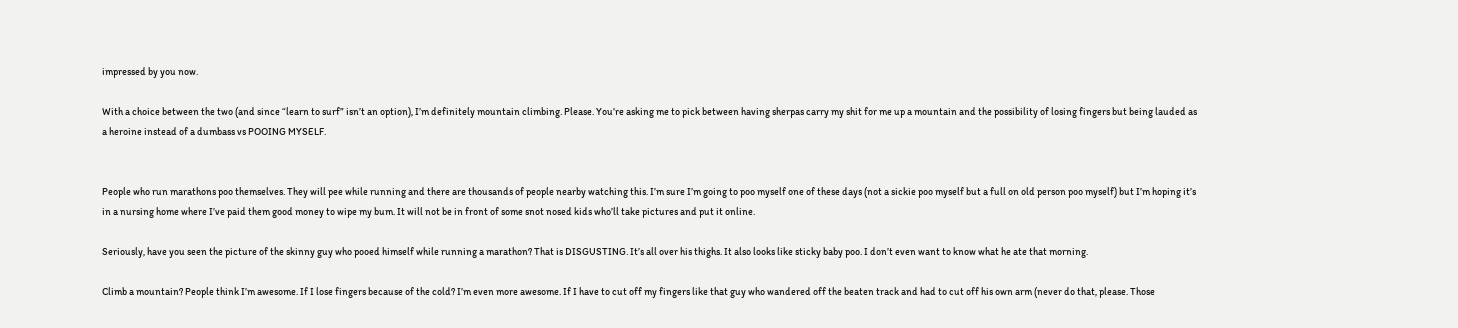impressed by you now.

With a choice between the two (and since “learn to surf” isn’t an option), I’m definitely mountain climbing. Please. You’re asking me to pick between having sherpas carry my shit for me up a mountain and the possibility of losing fingers but being lauded as a heroine instead of a dumbass vs POOING MYSELF.


People who run marathons poo themselves. They will pee while running and there are thousands of people nearby watching this. I’m sure I’m going to poo myself one of these days (not a sickie poo myself but a full on old person poo myself) but I’m hoping it’s in a nursing home where I’ve paid them good money to wipe my bum. It will not be in front of some snot nosed kids who’ll take pictures and put it online.

Seriously, have you seen the picture of the skinny guy who pooed himself while running a marathon? That is DISGUSTING. It’s all over his thighs. It also looks like sticky baby poo. I don’t even want to know what he ate that morning.

Climb a mountain? People think I’m awesome. If I lose fingers because of the cold? I’m even more awesome. If I have to cut off my fingers like that guy who wandered off the beaten track and had to cut off his own arm (never do that, please. Those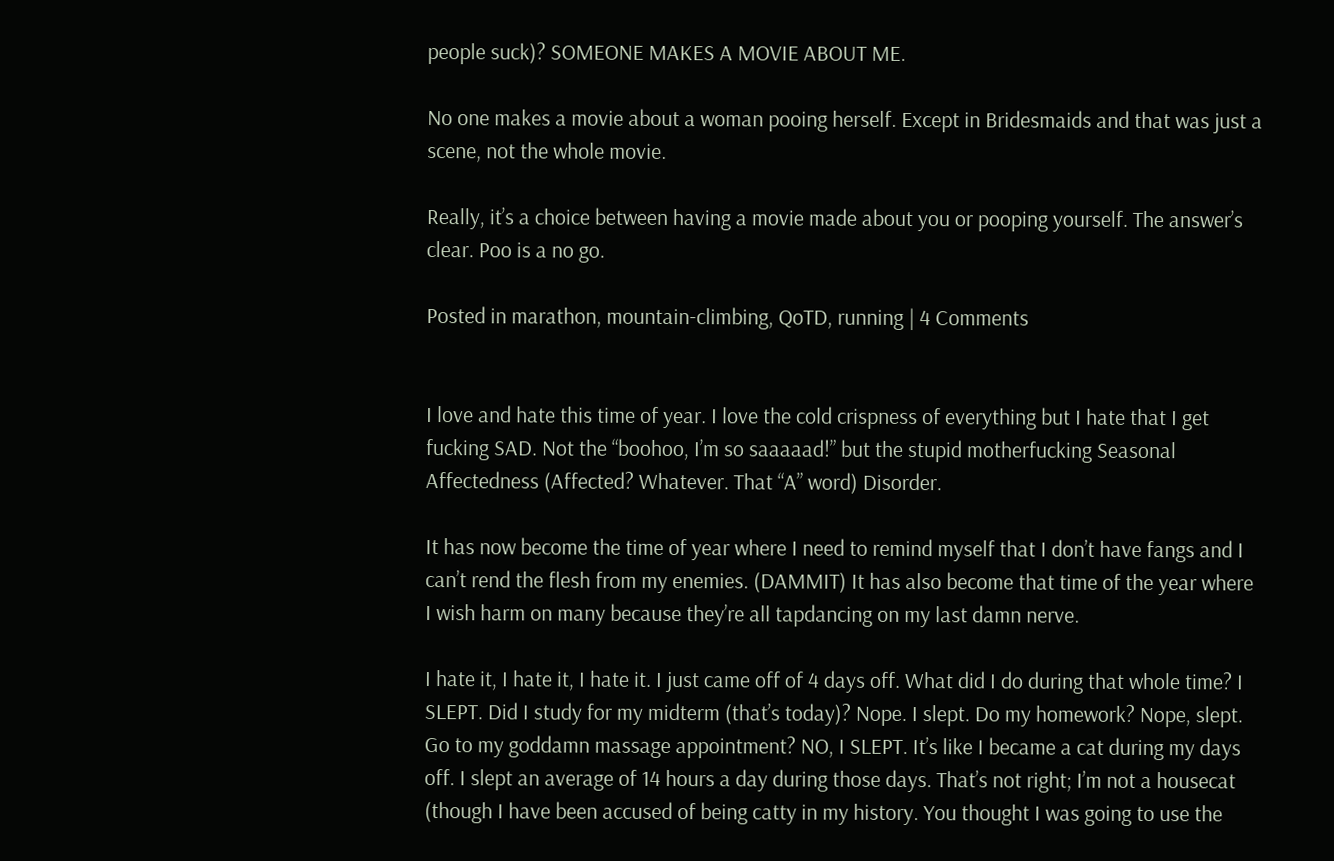people suck)? SOMEONE MAKES A MOVIE ABOUT ME.

No one makes a movie about a woman pooing herself. Except in Bridesmaids and that was just a scene, not the whole movie.

Really, it’s a choice between having a movie made about you or pooping yourself. The answer’s clear. Poo is a no go.

Posted in marathon, mountain-climbing, QoTD, running | 4 Comments


I love and hate this time of year. I love the cold crispness of everything but I hate that I get fucking SAD. Not the “boohoo, I’m so saaaaad!” but the stupid motherfucking Seasonal Affectedness (Affected? Whatever. That “A” word) Disorder.

It has now become the time of year where I need to remind myself that I don’t have fangs and I can’t rend the flesh from my enemies. (DAMMIT) It has also become that time of the year where I wish harm on many because they’re all tapdancing on my last damn nerve.

I hate it, I hate it, I hate it. I just came off of 4 days off. What did I do during that whole time? I SLEPT. Did I study for my midterm (that’s today)? Nope. I slept. Do my homework? Nope, slept. Go to my goddamn massage appointment? NO, I SLEPT. It’s like I became a cat during my days off. I slept an average of 14 hours a day during those days. That’s not right; I’m not a housecat (though I have been accused of being catty in my history. You thought I was going to use the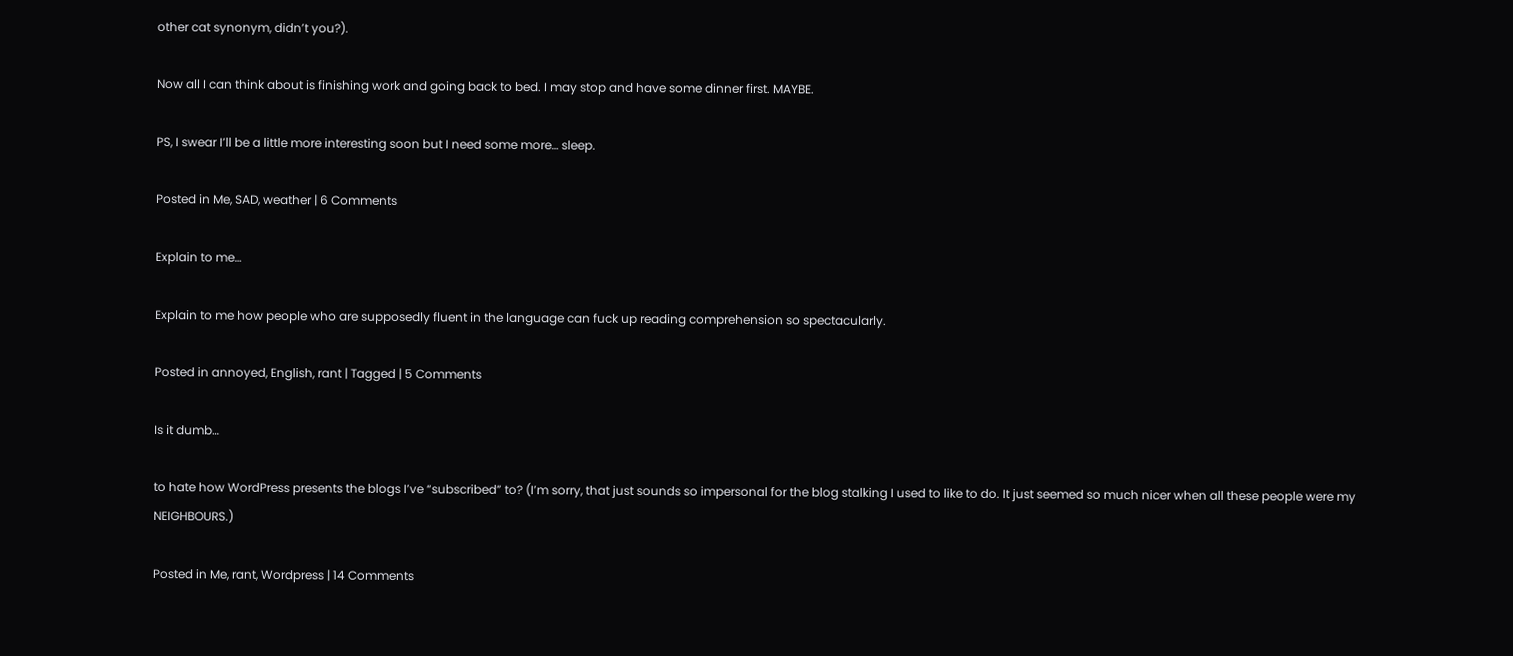other cat synonym, didn’t you?).

Now all I can think about is finishing work and going back to bed. I may stop and have some dinner first. MAYBE.

PS, I swear I’ll be a little more interesting soon but I need some more… sleep.

Posted in Me, SAD, weather | 6 Comments

Explain to me…

Explain to me how people who are supposedly fluent in the language can fuck up reading comprehension so spectacularly.

Posted in annoyed, English, rant | Tagged | 5 Comments

Is it dumb…

to hate how WordPress presents the blogs I’ve “subscribed” to? (I’m sorry, that just sounds so impersonal for the blog stalking I used to like to do. It just seemed so much nicer when all these people were my NEIGHBOURS.)

Posted in Me, rant, Wordpress | 14 Comments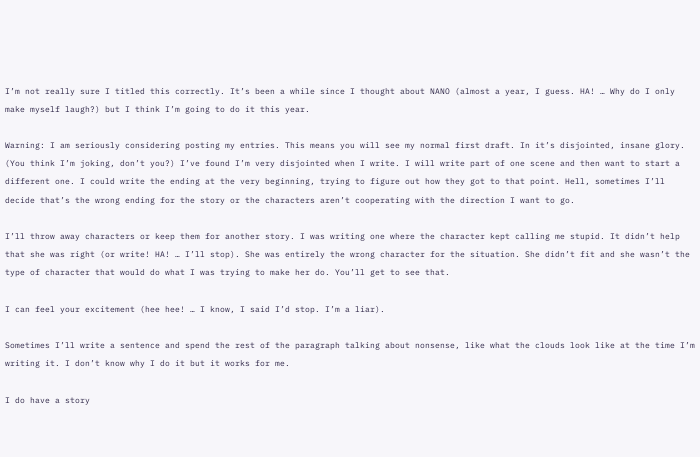I’m not really sure I titled this correctly. It’s been a while since I thought about NANO (almost a year, I guess. HA! … Why do I only make myself laugh?) but I think I’m going to do it this year.

Warning: I am seriously considering posting my entries. This means you will see my normal first draft. In it’s disjointed, insane glory. (You think I’m joking, don’t you?) I’ve found I’m very disjointed when I write. I will write part of one scene and then want to start a different one. I could write the ending at the very beginning, trying to figure out how they got to that point. Hell, sometimes I’ll decide that’s the wrong ending for the story or the characters aren’t cooperating with the direction I want to go.

I’ll throw away characters or keep them for another story. I was writing one where the character kept calling me stupid. It didn’t help that she was right (or write! HA! … I’ll stop). She was entirely the wrong character for the situation. She didn’t fit and she wasn’t the type of character that would do what I was trying to make her do. You’ll get to see that.

I can feel your excitement (hee hee! … I know, I said I’d stop. I’m a liar).

Sometimes I’ll write a sentence and spend the rest of the paragraph talking about nonsense, like what the clouds look like at the time I’m writing it. I don’t know why I do it but it works for me.

I do have a story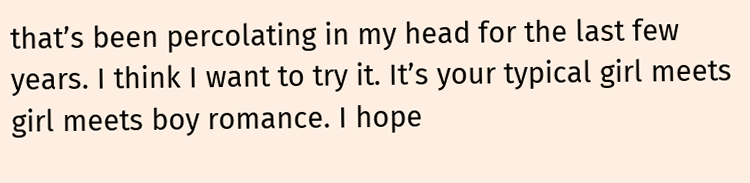that’s been percolating in my head for the last few years. I think I want to try it. It’s your typical girl meets girl meets boy romance. I hope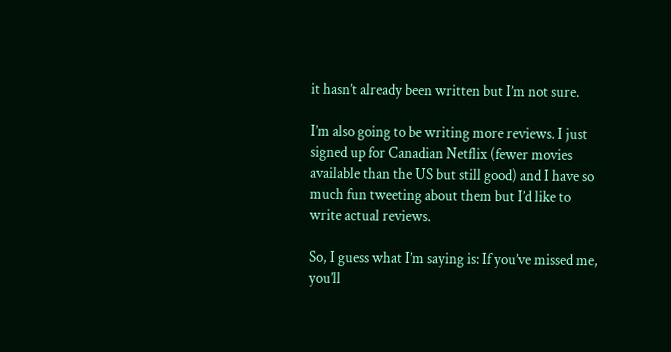it hasn’t already been written but I’m not sure.

I’m also going to be writing more reviews. I just signed up for Canadian Netflix (fewer movies available than the US but still good) and I have so much fun tweeting about them but I’d like to write actual reviews.

So, I guess what I’m saying is: If you’ve missed me, you’ll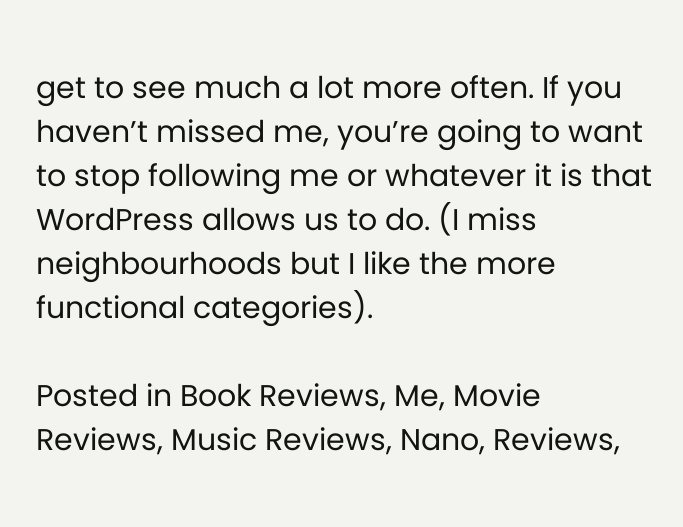get to see much a lot more often. If you haven’t missed me, you’re going to want to stop following me or whatever it is that WordPress allows us to do. (I miss neighbourhoods but I like the more functional categories).

Posted in Book Reviews, Me, Movie Reviews, Music Reviews, Nano, Reviews,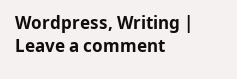Wordpress, Writing | Leave a comment